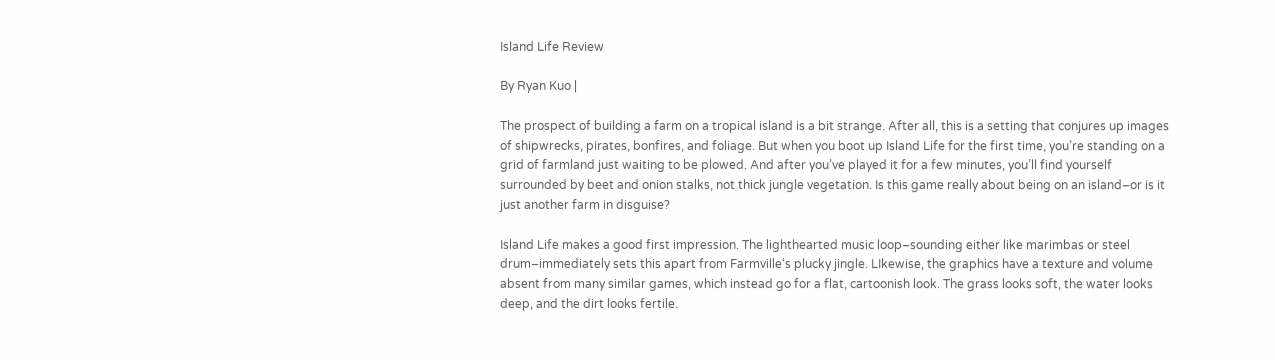Island Life Review

By Ryan Kuo |

The prospect of building a farm on a tropical island is a bit strange. After all, this is a setting that conjures up images of shipwrecks, pirates, bonfires, and foliage. But when you boot up Island Life for the first time, you’re standing on a grid of farmland just waiting to be plowed. And after you’ve played it for a few minutes, you’ll find yourself surrounded by beet and onion stalks, not thick jungle vegetation. Is this game really about being on an island–or is it just another farm in disguise?

Island Life makes a good first impression. The lighthearted music loop–sounding either like marimbas or steel drum–immediately sets this apart from Farmville‘s plucky jingle. LIkewise, the graphics have a texture and volume absent from many similar games, which instead go for a flat, cartoonish look. The grass looks soft, the water looks deep, and the dirt looks fertile.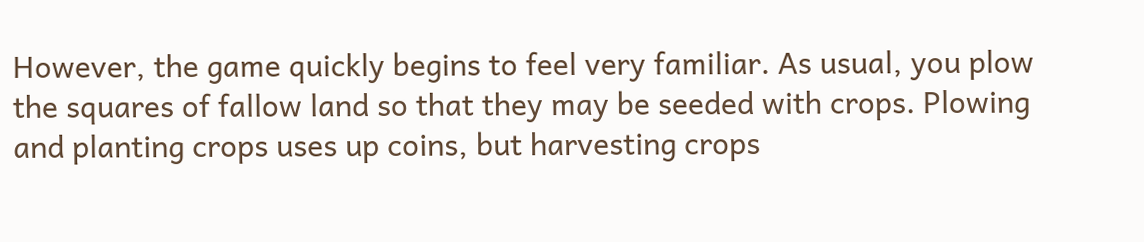However, the game quickly begins to feel very familiar. As usual, you plow the squares of fallow land so that they may be seeded with crops. Plowing and planting crops uses up coins, but harvesting crops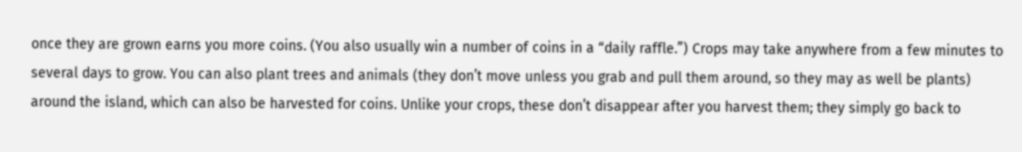once they are grown earns you more coins. (You also usually win a number of coins in a “daily raffle.”) Crops may take anywhere from a few minutes to several days to grow. You can also plant trees and animals (they don’t move unless you grab and pull them around, so they may as well be plants) around the island, which can also be harvested for coins. Unlike your crops, these don’t disappear after you harvest them; they simply go back to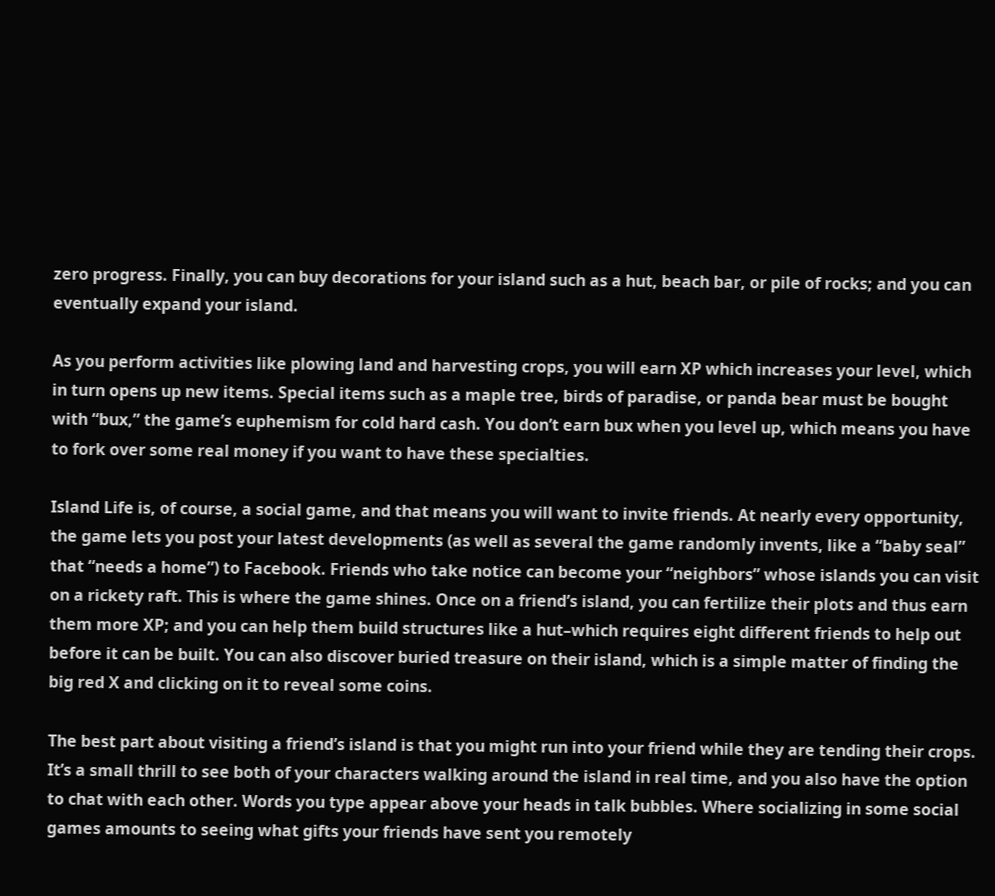zero progress. Finally, you can buy decorations for your island such as a hut, beach bar, or pile of rocks; and you can eventually expand your island.

As you perform activities like plowing land and harvesting crops, you will earn XP which increases your level, which in turn opens up new items. Special items such as a maple tree, birds of paradise, or panda bear must be bought with “bux,” the game’s euphemism for cold hard cash. You don’t earn bux when you level up, which means you have to fork over some real money if you want to have these specialties.

Island Life is, of course, a social game, and that means you will want to invite friends. At nearly every opportunity, the game lets you post your latest developments (as well as several the game randomly invents, like a “baby seal” that “needs a home”) to Facebook. Friends who take notice can become your “neighbors” whose islands you can visit on a rickety raft. This is where the game shines. Once on a friend’s island, you can fertilize their plots and thus earn them more XP; and you can help them build structures like a hut–which requires eight different friends to help out before it can be built. You can also discover buried treasure on their island, which is a simple matter of finding the big red X and clicking on it to reveal some coins.

The best part about visiting a friend’s island is that you might run into your friend while they are tending their crops. It’s a small thrill to see both of your characters walking around the island in real time, and you also have the option to chat with each other. Words you type appear above your heads in talk bubbles. Where socializing in some social games amounts to seeing what gifts your friends have sent you remotely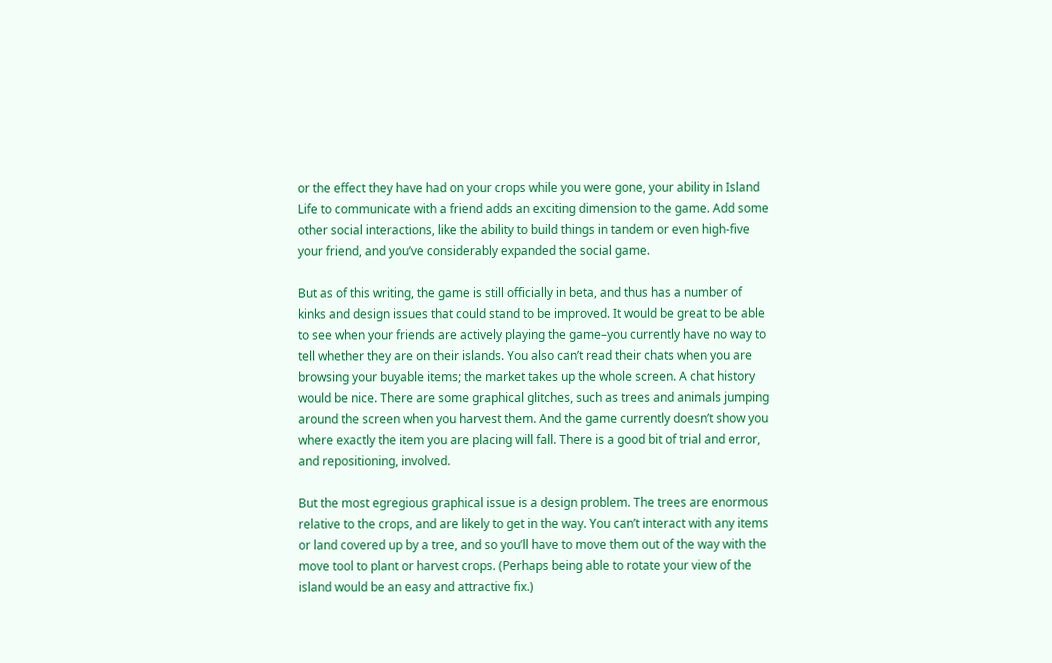or the effect they have had on your crops while you were gone, your ability in Island Life to communicate with a friend adds an exciting dimension to the game. Add some other social interactions, like the ability to build things in tandem or even high-five your friend, and you’ve considerably expanded the social game.

But as of this writing, the game is still officially in beta, and thus has a number of kinks and design issues that could stand to be improved. It would be great to be able to see when your friends are actively playing the game–you currently have no way to tell whether they are on their islands. You also can’t read their chats when you are browsing your buyable items; the market takes up the whole screen. A chat history would be nice. There are some graphical glitches, such as trees and animals jumping around the screen when you harvest them. And the game currently doesn’t show you where exactly the item you are placing will fall. There is a good bit of trial and error, and repositioning, involved.

But the most egregious graphical issue is a design problem. The trees are enormous relative to the crops, and are likely to get in the way. You can’t interact with any items or land covered up by a tree, and so you’ll have to move them out of the way with the move tool to plant or harvest crops. (Perhaps being able to rotate your view of the island would be an easy and attractive fix.)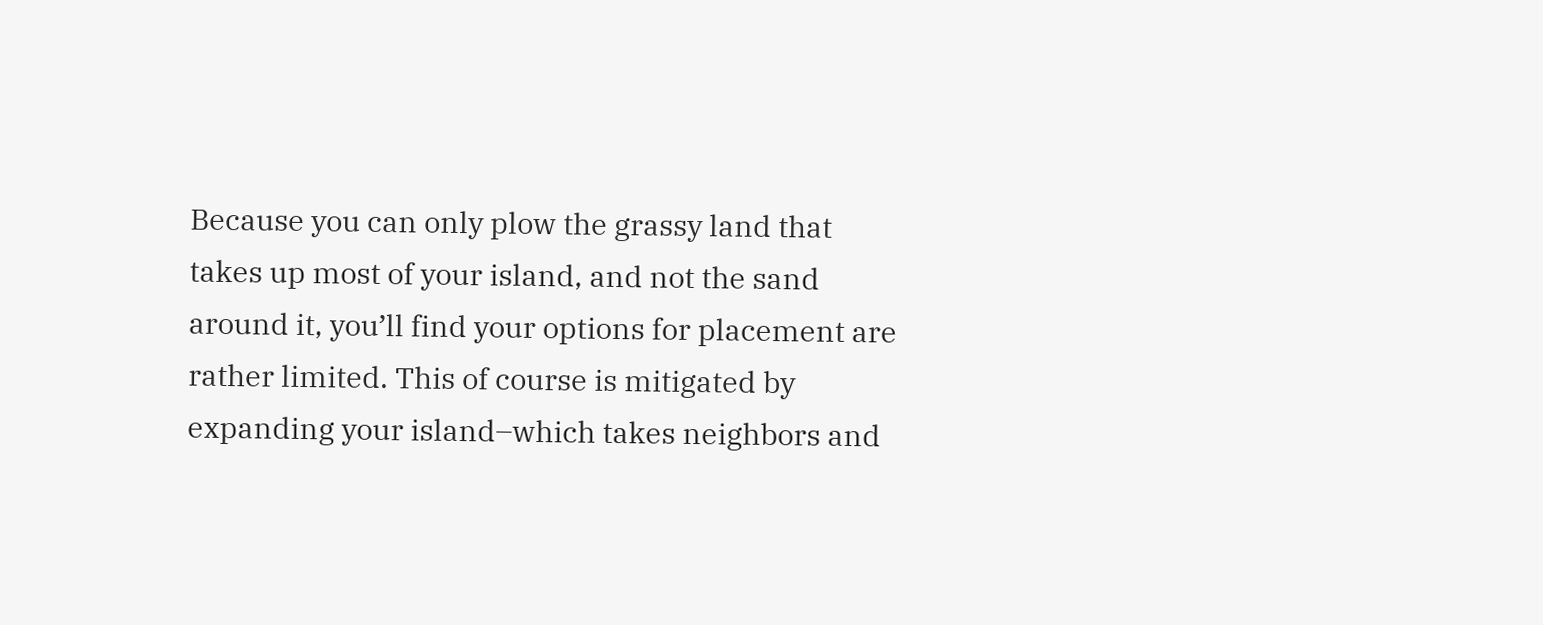Because you can only plow the grassy land that takes up most of your island, and not the sand around it, you’ll find your options for placement are rather limited. This of course is mitigated by expanding your island–which takes neighbors and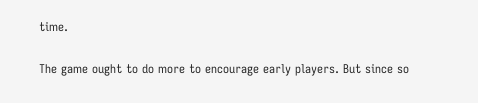time.

The game ought to do more to encourage early players. But since so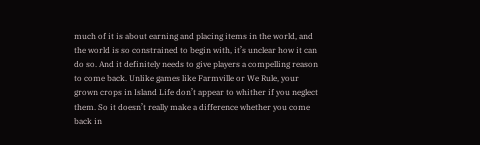much of it is about earning and placing items in the world, and the world is so constrained to begin with, it’s unclear how it can do so. And it definitely needs to give players a compelling reason to come back. Unlike games like Farmville or We Rule, your grown crops in Island Life don’t appear to whither if you neglect them. So it doesn’t really make a difference whether you come back in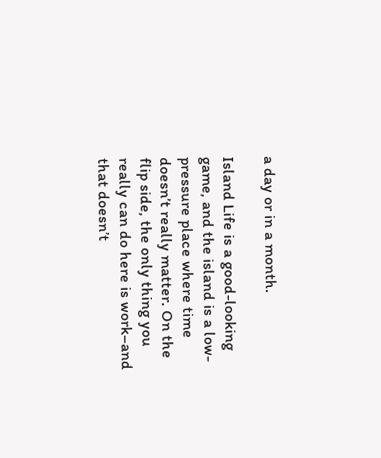a day or in a month.

Island Life is a good-looking game, and the island is a low-pressure place where time doesn’t really matter. On the flip side, the only thing you really can do here is work–and that doesn’t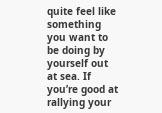quite feel like something you want to be doing by yourself out at sea. If you’re good at rallying your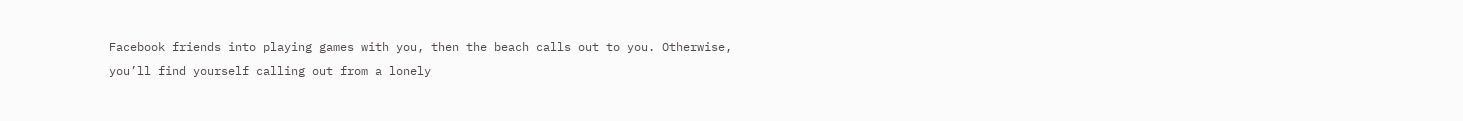Facebook friends into playing games with you, then the beach calls out to you. Otherwise, you’ll find yourself calling out from a lonely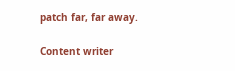patch far, far away.

Content writer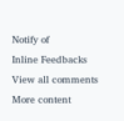Notify of
Inline Feedbacks
View all comments
More content